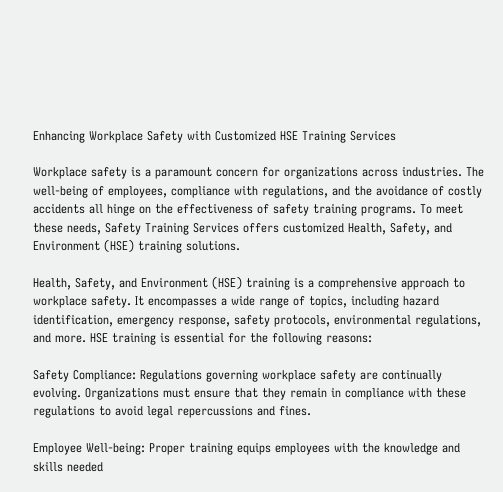Enhancing Workplace Safety with Customized HSE Training Services

Workplace safety is a paramount concern for organizations across industries. The well-being of employees, compliance with regulations, and the avoidance of costly accidents all hinge on the effectiveness of safety training programs. To meet these needs, Safety Training Services offers customized Health, Safety, and Environment (HSE) training solutions.

Health, Safety, and Environment (HSE) training is a comprehensive approach to workplace safety. It encompasses a wide range of topics, including hazard identification, emergency response, safety protocols, environmental regulations, and more. HSE training is essential for the following reasons:

Safety Compliance: Regulations governing workplace safety are continually evolving. Organizations must ensure that they remain in compliance with these regulations to avoid legal repercussions and fines.

Employee Well-being: Proper training equips employees with the knowledge and skills needed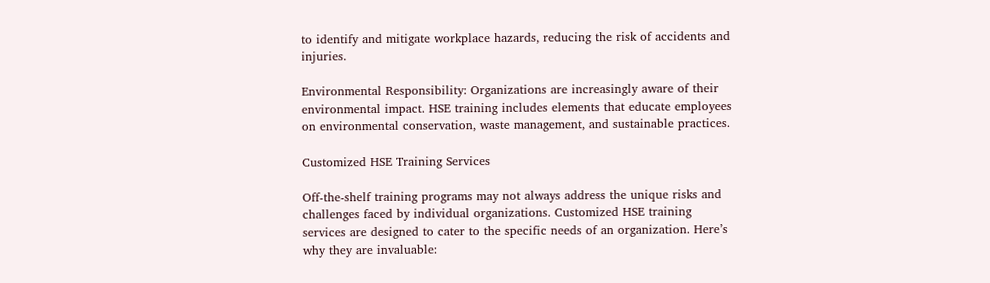to identify and mitigate workplace hazards, reducing the risk of accidents and injuries.

Environmental Responsibility: Organizations are increasingly aware of their environmental impact. HSE training includes elements that educate employees on environmental conservation, waste management, and sustainable practices.

Customized HSE Training Services

Off-the-shelf training programs may not always address the unique risks and challenges faced by individual organizations. Customized HSE training services are designed to cater to the specific needs of an organization. Here’s why they are invaluable: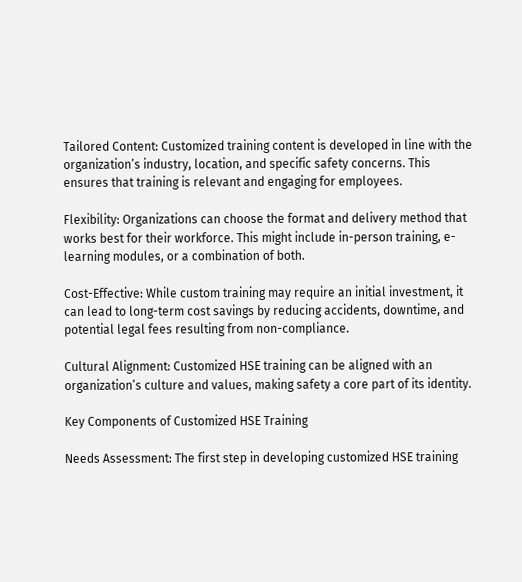Tailored Content: Customized training content is developed in line with the organization’s industry, location, and specific safety concerns. This ensures that training is relevant and engaging for employees.

Flexibility: Organizations can choose the format and delivery method that works best for their workforce. This might include in-person training, e-learning modules, or a combination of both.

Cost-Effective: While custom training may require an initial investment, it can lead to long-term cost savings by reducing accidents, downtime, and potential legal fees resulting from non-compliance.

Cultural Alignment: Customized HSE training can be aligned with an organization’s culture and values, making safety a core part of its identity.

Key Components of Customized HSE Training

Needs Assessment: The first step in developing customized HSE training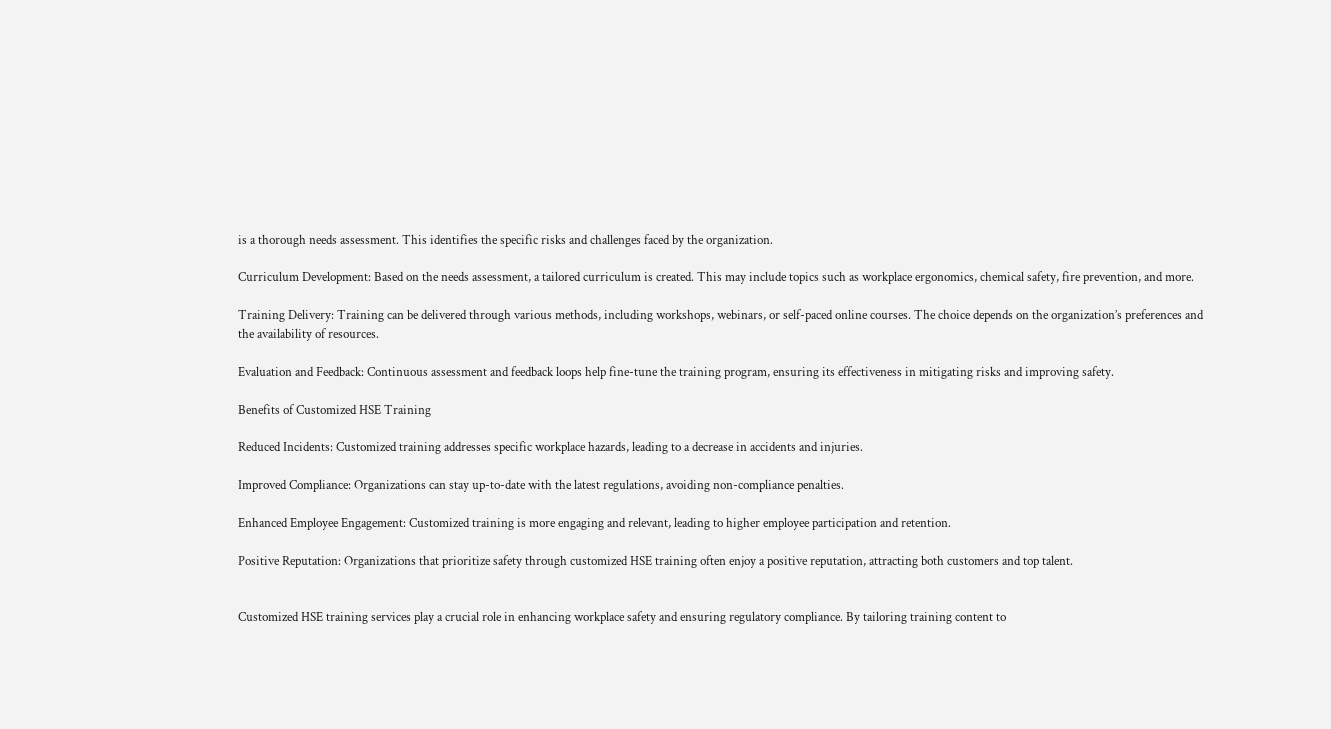is a thorough needs assessment. This identifies the specific risks and challenges faced by the organization.

Curriculum Development: Based on the needs assessment, a tailored curriculum is created. This may include topics such as workplace ergonomics, chemical safety, fire prevention, and more.

Training Delivery: Training can be delivered through various methods, including workshops, webinars, or self-paced online courses. The choice depends on the organization’s preferences and the availability of resources.

Evaluation and Feedback: Continuous assessment and feedback loops help fine-tune the training program, ensuring its effectiveness in mitigating risks and improving safety.

Benefits of Customized HSE Training

Reduced Incidents: Customized training addresses specific workplace hazards, leading to a decrease in accidents and injuries.

Improved Compliance: Organizations can stay up-to-date with the latest regulations, avoiding non-compliance penalties.

Enhanced Employee Engagement: Customized training is more engaging and relevant, leading to higher employee participation and retention.

Positive Reputation: Organizations that prioritize safety through customized HSE training often enjoy a positive reputation, attracting both customers and top talent.


Customized HSE training services play a crucial role in enhancing workplace safety and ensuring regulatory compliance. By tailoring training content to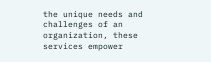the unique needs and challenges of an organization, these services empower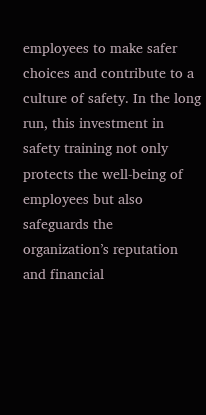employees to make safer choices and contribute to a culture of safety. In the long run, this investment in safety training not only protects the well-being of employees but also safeguards the organization’s reputation and financial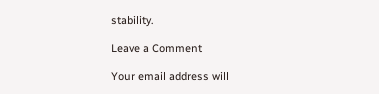stability.

Leave a Comment

Your email address will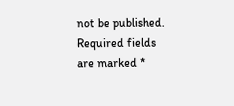not be published. Required fields are marked *